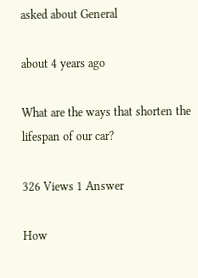asked about General

about 4 years ago

What are the ways that shorten the lifespan of our car?

326 Views 1 Answer

How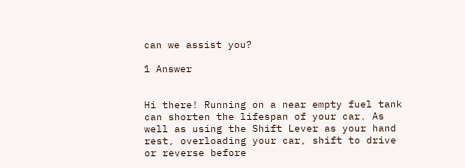can we assist you?

1 Answer


Hi there! Running on a near empty fuel tank can shorten the lifespan of your car. As well as using the Shift Lever as your hand rest, overloading your car, shift to drive or reverse before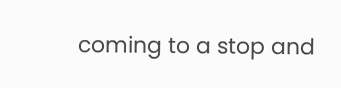coming to a stop and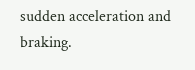sudden acceleration and braking.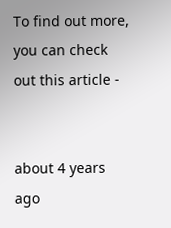To find out more, you can check out this article -


about 4 years ago